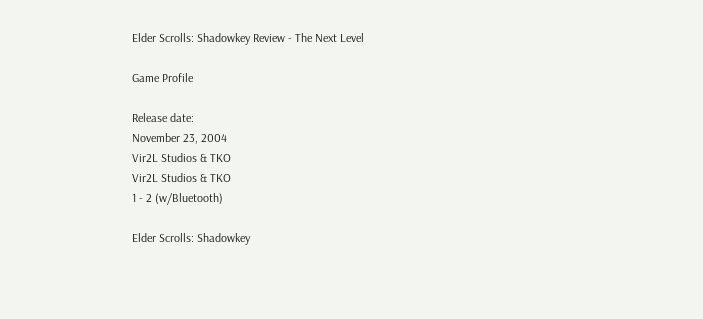Elder Scrolls: Shadowkey Review - The Next Level

Game Profile

Release date:
November 23, 2004
Vir2L Studios & TKO
Vir2L Studios & TKO
1 - 2 (w/Bluetooth)

Elder Scrolls: Shadowkey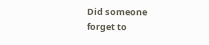Did someone forget to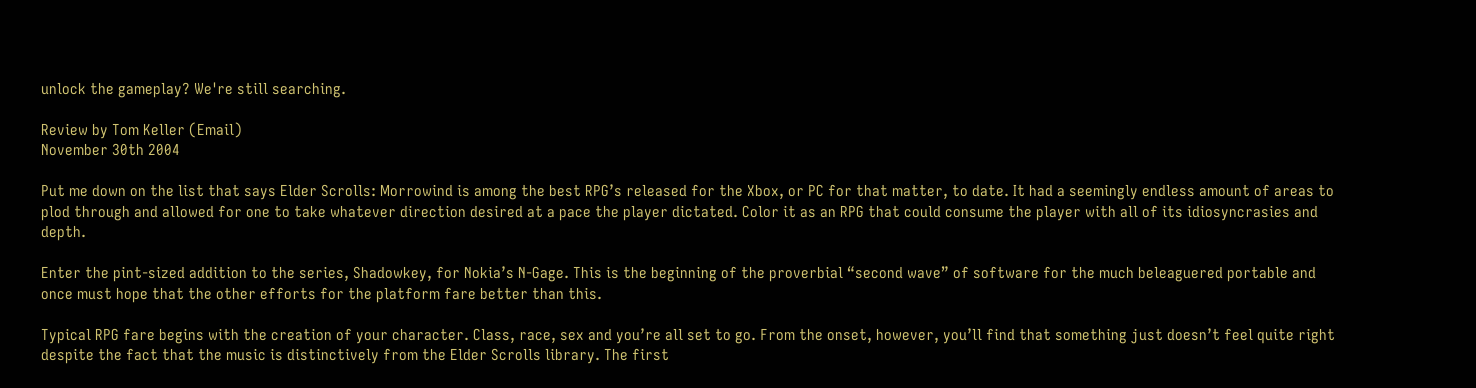unlock the gameplay? We're still searching.

Review by Tom Keller (Email)
November 30th 2004

Put me down on the list that says Elder Scrolls: Morrowind is among the best RPG’s released for the Xbox, or PC for that matter, to date. It had a seemingly endless amount of areas to plod through and allowed for one to take whatever direction desired at a pace the player dictated. Color it as an RPG that could consume the player with all of its idiosyncrasies and depth.

Enter the pint-sized addition to the series, Shadowkey, for Nokia’s N-Gage. This is the beginning of the proverbial “second wave” of software for the much beleaguered portable and once must hope that the other efforts for the platform fare better than this.

Typical RPG fare begins with the creation of your character. Class, race, sex and you’re all set to go. From the onset, however, you’ll find that something just doesn’t feel quite right despite the fact that the music is distinctively from the Elder Scrolls library. The first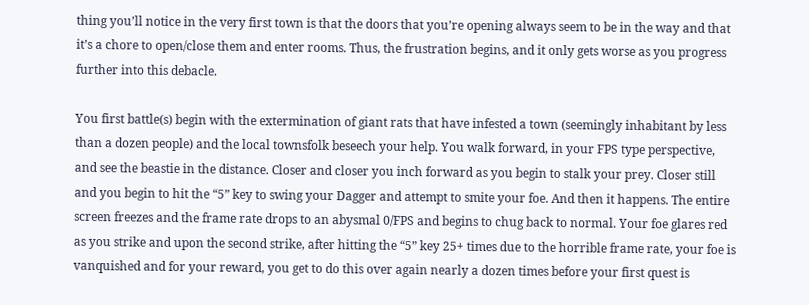thing you’ll notice in the very first town is that the doors that you’re opening always seem to be in the way and that it’s a chore to open/close them and enter rooms. Thus, the frustration begins, and it only gets worse as you progress further into this debacle.

You first battle(s) begin with the extermination of giant rats that have infested a town (seemingly inhabitant by less than a dozen people) and the local townsfolk beseech your help. You walk forward, in your FPS type perspective, and see the beastie in the distance. Closer and closer you inch forward as you begin to stalk your prey. Closer still and you begin to hit the “5” key to swing your Dagger and attempt to smite your foe. And then it happens. The entire screen freezes and the frame rate drops to an abysmal 0/FPS and begins to chug back to normal. Your foe glares red as you strike and upon the second strike, after hitting the “5” key 25+ times due to the horrible frame rate, your foe is vanquished and for your reward, you get to do this over again nearly a dozen times before your first quest is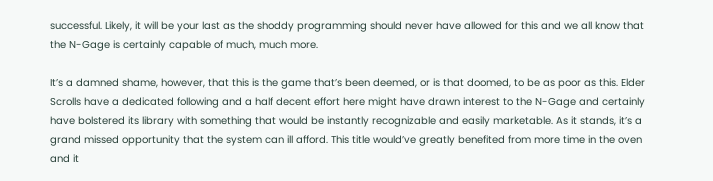successful. Likely, it will be your last as the shoddy programming should never have allowed for this and we all know that the N-Gage is certainly capable of much, much more.

It’s a damned shame, however, that this is the game that’s been deemed, or is that doomed, to be as poor as this. Elder Scrolls have a dedicated following and a half decent effort here might have drawn interest to the N-Gage and certainly have bolstered its library with something that would be instantly recognizable and easily marketable. As it stands, it’s a grand missed opportunity that the system can ill afford. This title would’ve greatly benefited from more time in the oven and it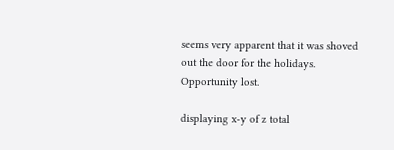seems very apparent that it was shoved out the door for the holidays. Opportunity lost.

displaying x-y of z total